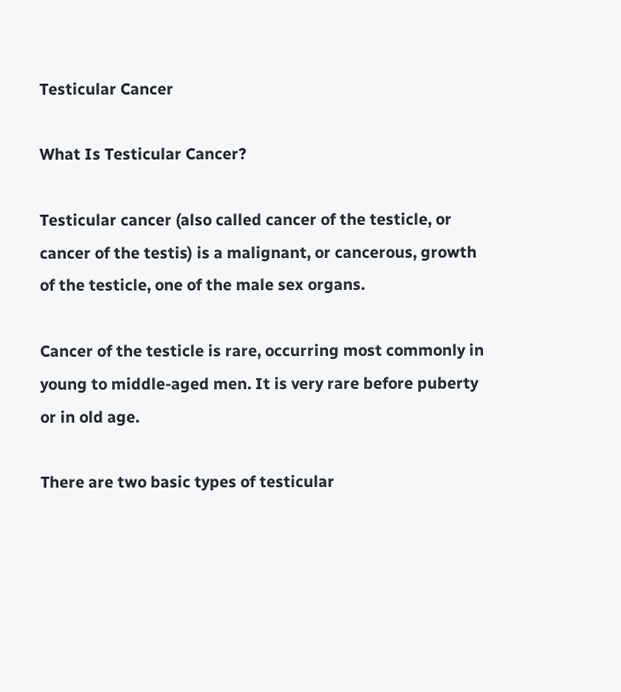Testicular Cancer

What Is Testicular Cancer?

Testicular cancer (also called cancer of the testicle, or cancer of the testis) is a malignant, or cancerous, growth of the testicle, one of the male sex organs.

Cancer of the testicle is rare, occurring most commonly in young to middle-aged men. It is very rare before puberty or in old age.

There are two basic types of testicular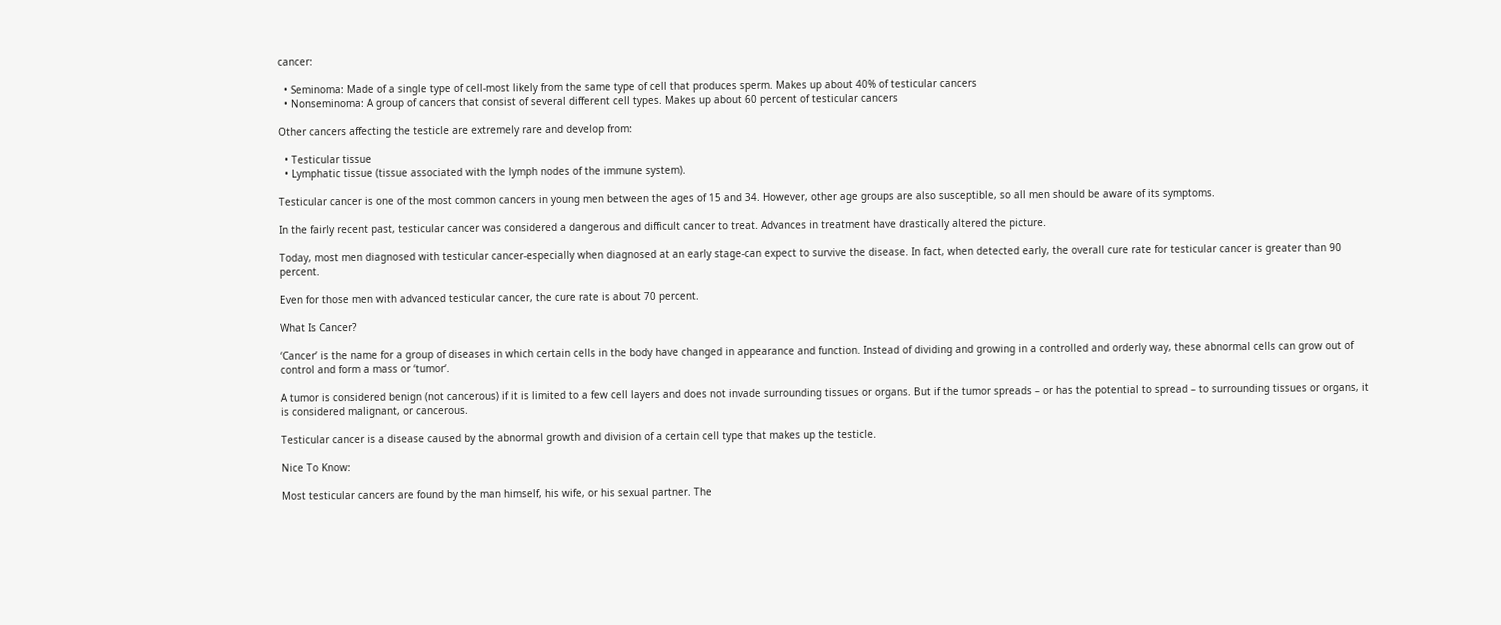cancer:

  • Seminoma: Made of a single type of cell-most likely from the same type of cell that produces sperm. Makes up about 40% of testicular cancers
  • Nonseminoma: A group of cancers that consist of several different cell types. Makes up about 60 percent of testicular cancers

Other cancers affecting the testicle are extremely rare and develop from:

  • Testicular tissue
  • Lymphatic tissue (tissue associated with the lymph nodes of the immune system).

Testicular cancer is one of the most common cancers in young men between the ages of 15 and 34. However, other age groups are also susceptible, so all men should be aware of its symptoms.

In the fairly recent past, testicular cancer was considered a dangerous and difficult cancer to treat. Advances in treatment have drastically altered the picture.

Today, most men diagnosed with testicular cancer-especially when diagnosed at an early stage-can expect to survive the disease. In fact, when detected early, the overall cure rate for testicular cancer is greater than 90 percent.

Even for those men with advanced testicular cancer, the cure rate is about 70 percent.

What Is Cancer?

‘Cancer’ is the name for a group of diseases in which certain cells in the body have changed in appearance and function. Instead of dividing and growing in a controlled and orderly way, these abnormal cells can grow out of control and form a mass or ‘tumor‘.

A tumor is considered benign (not cancerous) if it is limited to a few cell layers and does not invade surrounding tissues or organs. But if the tumor spreads – or has the potential to spread – to surrounding tissues or organs, it is considered malignant, or cancerous.

Testicular cancer is a disease caused by the abnormal growth and division of a certain cell type that makes up the testicle.

Nice To Know:

Most testicular cancers are found by the man himself, his wife, or his sexual partner. The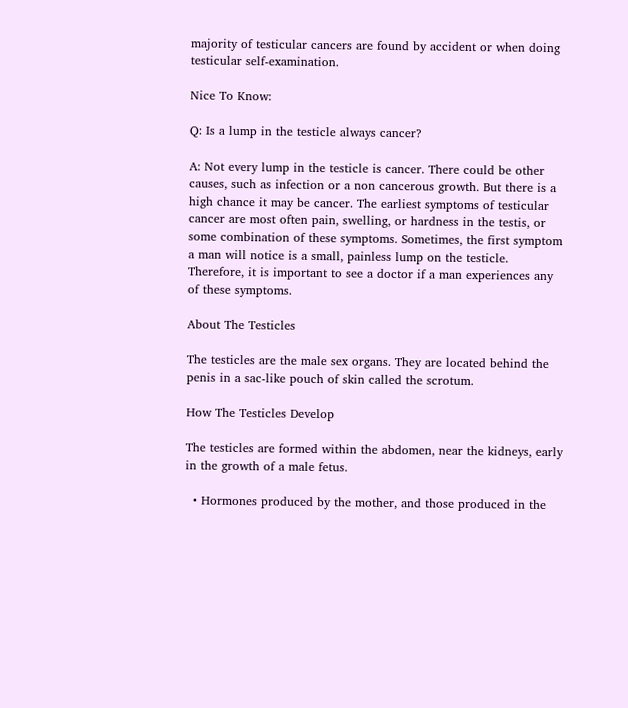majority of testicular cancers are found by accident or when doing testicular self-examination.

Nice To Know:

Q: Is a lump in the testicle always cancer?

A: Not every lump in the testicle is cancer. There could be other causes, such as infection or a non cancerous growth. But there is a high chance it may be cancer. The earliest symptoms of testicular cancer are most often pain, swelling, or hardness in the testis, or some combination of these symptoms. Sometimes, the first symptom a man will notice is a small, painless lump on the testicle. Therefore, it is important to see a doctor if a man experiences any of these symptoms.

About The Testicles

The testicles are the male sex organs. They are located behind the penis in a sac-like pouch of skin called the scrotum.

How The Testicles Develop

The testicles are formed within the abdomen, near the kidneys, early in the growth of a male fetus.

  • Hormones produced by the mother, and those produced in the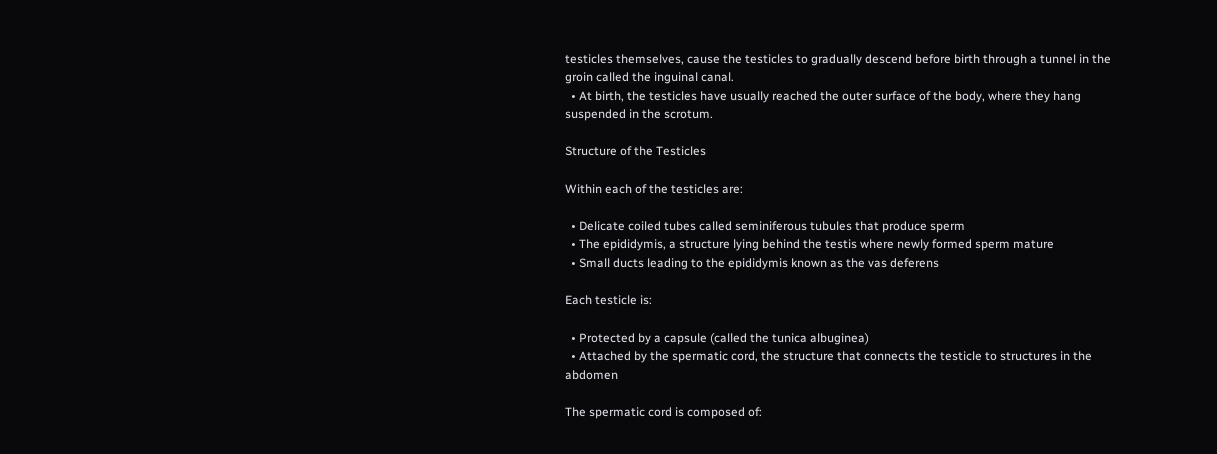testicles themselves, cause the testicles to gradually descend before birth through a tunnel in the groin called the inguinal canal.
  • At birth, the testicles have usually reached the outer surface of the body, where they hang suspended in the scrotum.

Structure of the Testicles

Within each of the testicles are:

  • Delicate coiled tubes called seminiferous tubules that produce sperm
  • The epididymis, a structure lying behind the testis where newly formed sperm mature
  • Small ducts leading to the epididymis known as the vas deferens

Each testicle is:

  • Protected by a capsule (called the tunica albuginea)
  • Attached by the spermatic cord, the structure that connects the testicle to structures in the abdomen

The spermatic cord is composed of: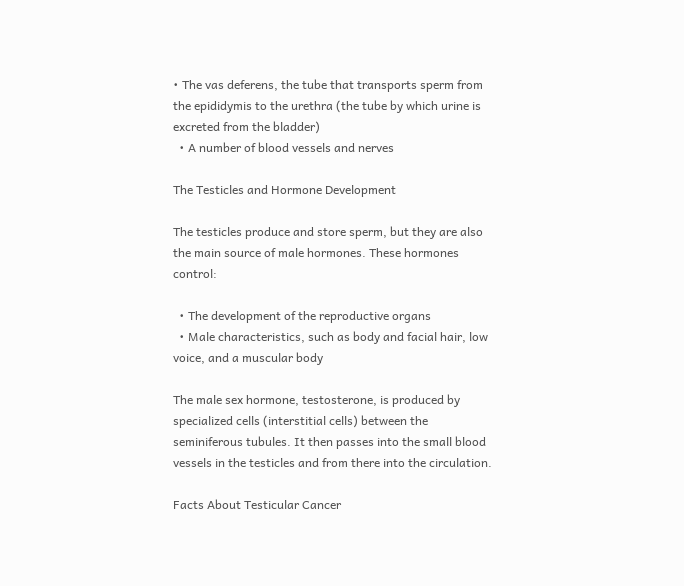• The vas deferens, the tube that transports sperm from the epididymis to the urethra (the tube by which urine is excreted from the bladder)
  • A number of blood vessels and nerves

The Testicles and Hormone Development

The testicles produce and store sperm, but they are also the main source of male hormones. These hormones control:

  • The development of the reproductive organs
  • Male characteristics, such as body and facial hair, low voice, and a muscular body

The male sex hormone, testosterone, is produced by specialized cells (interstitial cells) between the seminiferous tubules. It then passes into the small blood vessels in the testicles and from there into the circulation.

Facts About Testicular Cancer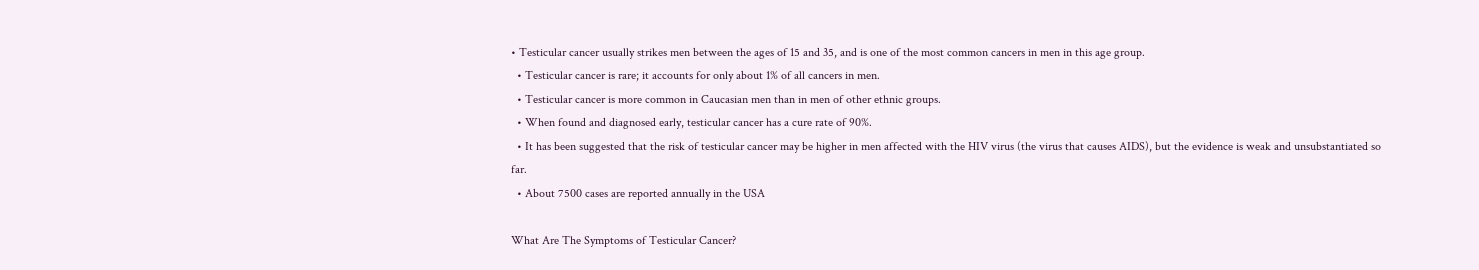• Testicular cancer usually strikes men between the ages of 15 and 35, and is one of the most common cancers in men in this age group.
  • Testicular cancer is rare; it accounts for only about 1% of all cancers in men.
  • Testicular cancer is more common in Caucasian men than in men of other ethnic groups.
  • When found and diagnosed early, testicular cancer has a cure rate of 90%.
  • It has been suggested that the risk of testicular cancer may be higher in men affected with the HIV virus (the virus that causes AIDS), but the evidence is weak and unsubstantiated so far.
  • About 7500 cases are reported annually in the USA

What Are The Symptoms of Testicular Cancer?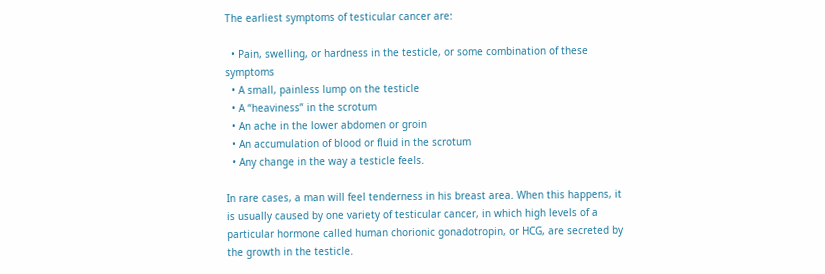The earliest symptoms of testicular cancer are:

  • Pain, swelling, or hardness in the testicle, or some combination of these symptoms
  • A small, painless lump on the testicle
  • A “heaviness” in the scrotum
  • An ache in the lower abdomen or groin
  • An accumulation of blood or fluid in the scrotum
  • Any change in the way a testicle feels.

In rare cases, a man will feel tenderness in his breast area. When this happens, it is usually caused by one variety of testicular cancer, in which high levels of a particular hormone called human chorionic gonadotropin, or HCG, are secreted by the growth in the testicle.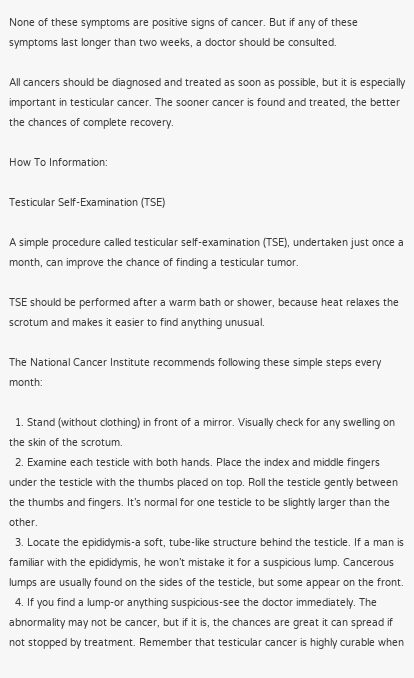None of these symptoms are positive signs of cancer. But if any of these symptoms last longer than two weeks, a doctor should be consulted.

All cancers should be diagnosed and treated as soon as possible, but it is especially important in testicular cancer. The sooner cancer is found and treated, the better the chances of complete recovery.

How To Information:

Testicular Self-Examination (TSE)

A simple procedure called testicular self-examination (TSE), undertaken just once a month, can improve the chance of finding a testicular tumor.

TSE should be performed after a warm bath or shower, because heat relaxes the scrotum and makes it easier to find anything unusual.

The National Cancer Institute recommends following these simple steps every month:

  1. Stand (without clothing) in front of a mirror. Visually check for any swelling on the skin of the scrotum.
  2. Examine each testicle with both hands. Place the index and middle fingers under the testicle with the thumbs placed on top. Roll the testicle gently between the thumbs and fingers. It’s normal for one testicle to be slightly larger than the other.
  3. Locate the epididymis-a soft, tube-like structure behind the testicle. If a man is familiar with the epididymis, he won’t mistake it for a suspicious lump. Cancerous lumps are usually found on the sides of the testicle, but some appear on the front.
  4. If you find a lump-or anything suspicious-see the doctor immediately. The abnormality may not be cancer, but if it is, the chances are great it can spread if not stopped by treatment. Remember that testicular cancer is highly curable when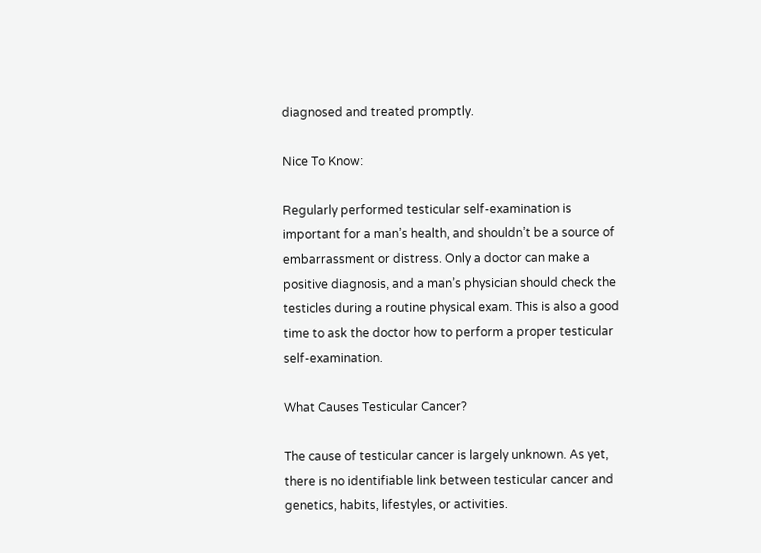diagnosed and treated promptly.

Nice To Know:

Regularly performed testicular self-examination is important for a man’s health, and shouldn’t be a source of embarrassment or distress. Only a doctor can make a positive diagnosis, and a man’s physician should check the testicles during a routine physical exam. This is also a good time to ask the doctor how to perform a proper testicular self-examination.

What Causes Testicular Cancer?

The cause of testicular cancer is largely unknown. As yet, there is no identifiable link between testicular cancer and genetics, habits, lifestyles, or activities.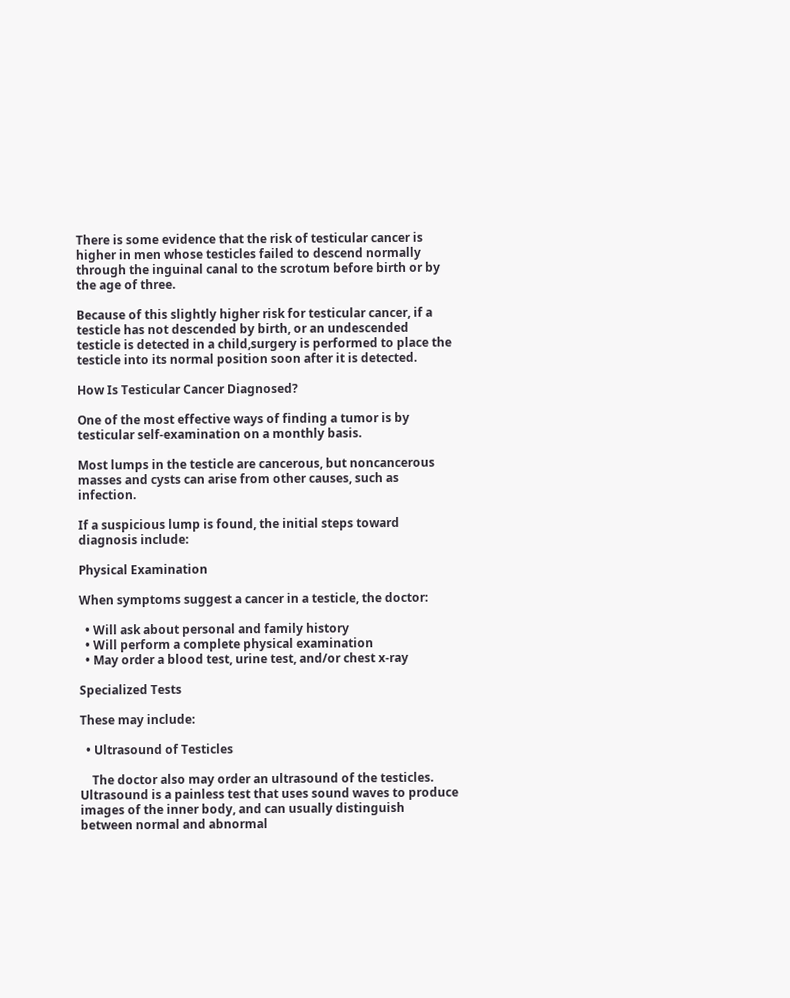There is some evidence that the risk of testicular cancer is higher in men whose testicles failed to descend normally through the inguinal canal to the scrotum before birth or by the age of three.

Because of this slightly higher risk for testicular cancer, if a testicle has not descended by birth, or an undescended testicle is detected in a child,surgery is performed to place the testicle into its normal position soon after it is detected.

How Is Testicular Cancer Diagnosed?

One of the most effective ways of finding a tumor is by testicular self-examination on a monthly basis.

Most lumps in the testicle are cancerous, but noncancerous masses and cysts can arise from other causes, such as infection.

If a suspicious lump is found, the initial steps toward diagnosis include:

Physical Examination

When symptoms suggest a cancer in a testicle, the doctor:

  • Will ask about personal and family history
  • Will perform a complete physical examination
  • May order a blood test, urine test, and/or chest x-ray

Specialized Tests

These may include:

  • Ultrasound of Testicles

    The doctor also may order an ultrasound of the testicles. Ultrasound is a painless test that uses sound waves to produce images of the inner body, and can usually distinguish between normal and abnormal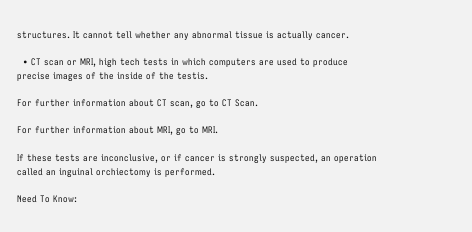structures. It cannot tell whether any abnormal tissue is actually cancer.

  • CT scan or MRI, high tech tests in which computers are used to produce precise images of the inside of the testis.

For further information about CT scan, go to CT Scan.

For further information about MRI, go to MRI.

If these tests are inconclusive, or if cancer is strongly suspected, an operation called an inguinal orchiectomy is performed.

Need To Know: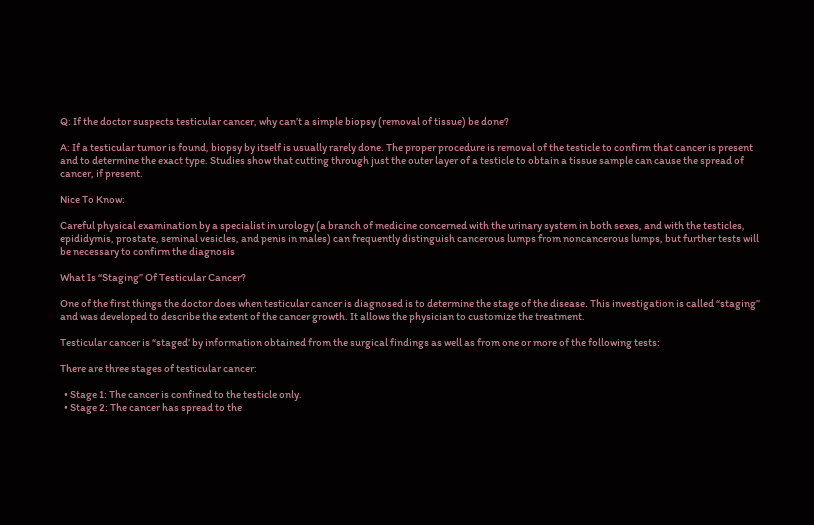Q: If the doctor suspects testicular cancer, why can’t a simple biopsy (removal of tissue) be done?

A: If a testicular tumor is found, biopsy by itself is usually rarely done. The proper procedure is removal of the testicle to confirm that cancer is present and to determine the exact type. Studies show that cutting through just the outer layer of a testicle to obtain a tissue sample can cause the spread of cancer, if present.

Nice To Know:

Careful physical examination by a specialist in urology (a branch of medicine concerned with the urinary system in both sexes, and with the testicles, epididymis, prostate, seminal vesicles, and penis in males) can frequently distinguish cancerous lumps from noncancerous lumps, but further tests will be necessary to confirm the diagnosis

What Is “Staging” Of Testicular Cancer?

One of the first things the doctor does when testicular cancer is diagnosed is to determine the stage of the disease. This investigation is called “staging” and was developed to describe the extent of the cancer growth. It allows the physician to customize the treatment.

Testicular cancer is “staged’ by information obtained from the surgical findings as well as from one or more of the following tests:

There are three stages of testicular cancer:

  • Stage 1: The cancer is confined to the testicle only.
  • Stage 2: The cancer has spread to the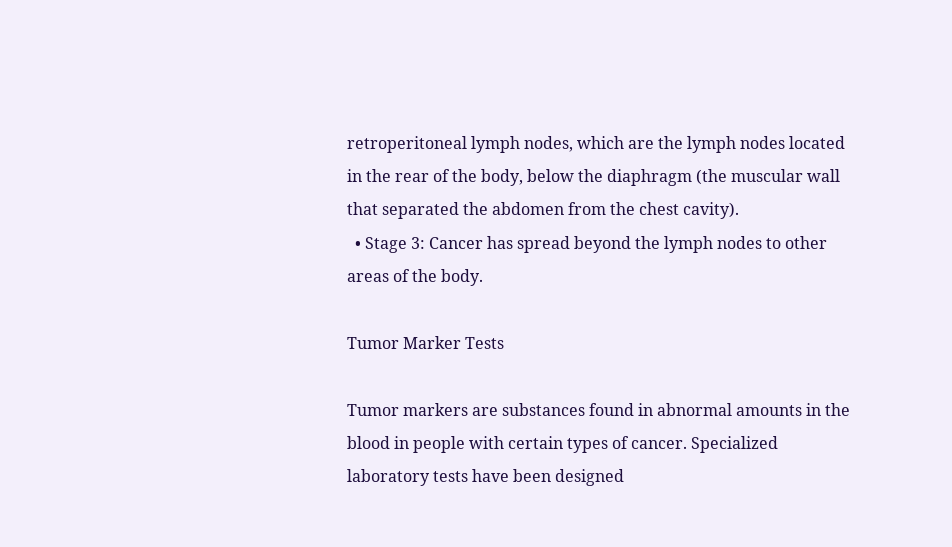retroperitoneal lymph nodes, which are the lymph nodes located in the rear of the body, below the diaphragm (the muscular wall that separated the abdomen from the chest cavity).
  • Stage 3: Cancer has spread beyond the lymph nodes to other areas of the body.

Tumor Marker Tests

Tumor markers are substances found in abnormal amounts in the blood in people with certain types of cancer. Specialized laboratory tests have been designed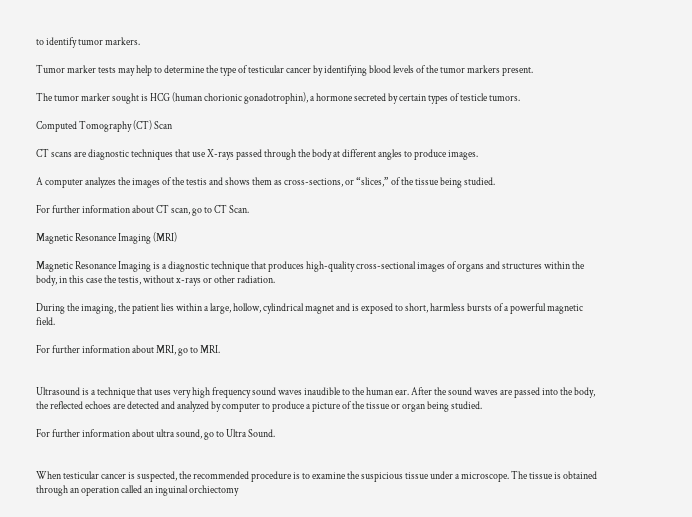to identify tumor markers.

Tumor marker tests may help to determine the type of testicular cancer by identifying blood levels of the tumor markers present.

The tumor marker sought is HCG (human chorionic gonadotrophin), a hormone secreted by certain types of testicle tumors.

Computed Tomography (CT) Scan

CT scans are diagnostic techniques that use X-rays passed through the body at different angles to produce images.

A computer analyzes the images of the testis and shows them as cross-sections, or “slices,” of the tissue being studied.

For further information about CT scan, go to CT Scan.

Magnetic Resonance Imaging (MRI)

Magnetic Resonance Imaging is a diagnostic technique that produces high-quality cross-sectional images of organs and structures within the body, in this case the testis, without x-rays or other radiation.

During the imaging, the patient lies within a large, hollow, cylindrical magnet and is exposed to short, harmless bursts of a powerful magnetic field.

For further information about MRI, go to MRI.


Ultrasound is a technique that uses very high frequency sound waves inaudible to the human ear. After the sound waves are passed into the body, the reflected echoes are detected and analyzed by computer to produce a picture of the tissue or organ being studied.

For further information about ultra sound, go to Ultra Sound.


When testicular cancer is suspected, the recommended procedure is to examine the suspicious tissue under a microscope. The tissue is obtained through an operation called an inguinal orchiectomy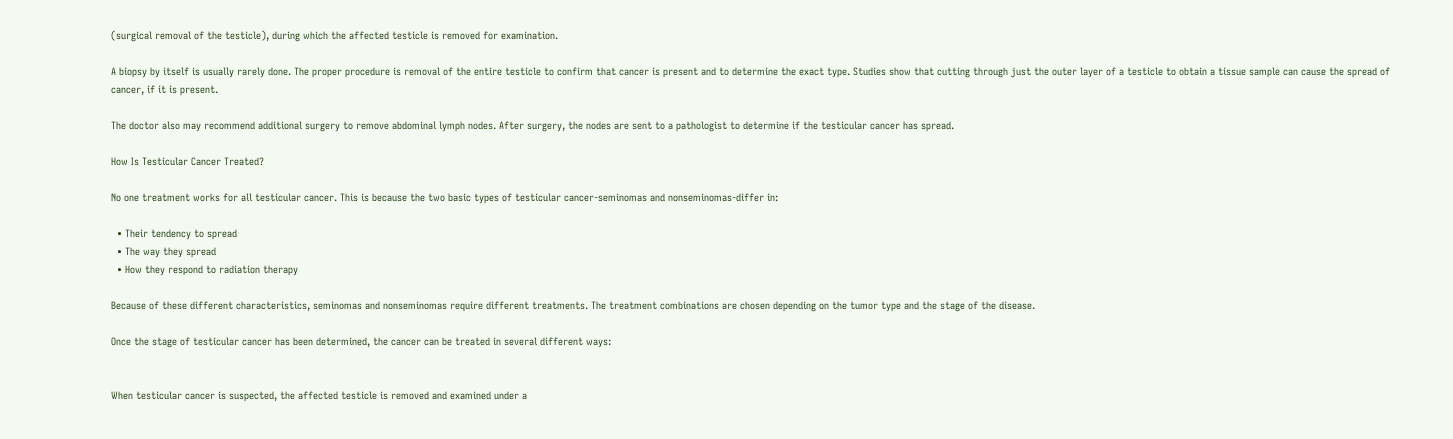(surgical removal of the testicle), during which the affected testicle is removed for examination.

A biopsy by itself is usually rarely done. The proper procedure is removal of the entire testicle to confirm that cancer is present and to determine the exact type. Studies show that cutting through just the outer layer of a testicle to obtain a tissue sample can cause the spread of cancer, if it is present.

The doctor also may recommend additional surgery to remove abdominal lymph nodes. After surgery, the nodes are sent to a pathologist to determine if the testicular cancer has spread.

How Is Testicular Cancer Treated?

No one treatment works for all testicular cancer. This is because the two basic types of testicular cancer-seminomas and nonseminomas-differ in:

  • Their tendency to spread
  • The way they spread
  • How they respond to radiation therapy

Because of these different characteristics, seminomas and nonseminomas require different treatments. The treatment combinations are chosen depending on the tumor type and the stage of the disease.

Once the stage of testicular cancer has been determined, the cancer can be treated in several different ways:


When testicular cancer is suspected, the affected testicle is removed and examined under a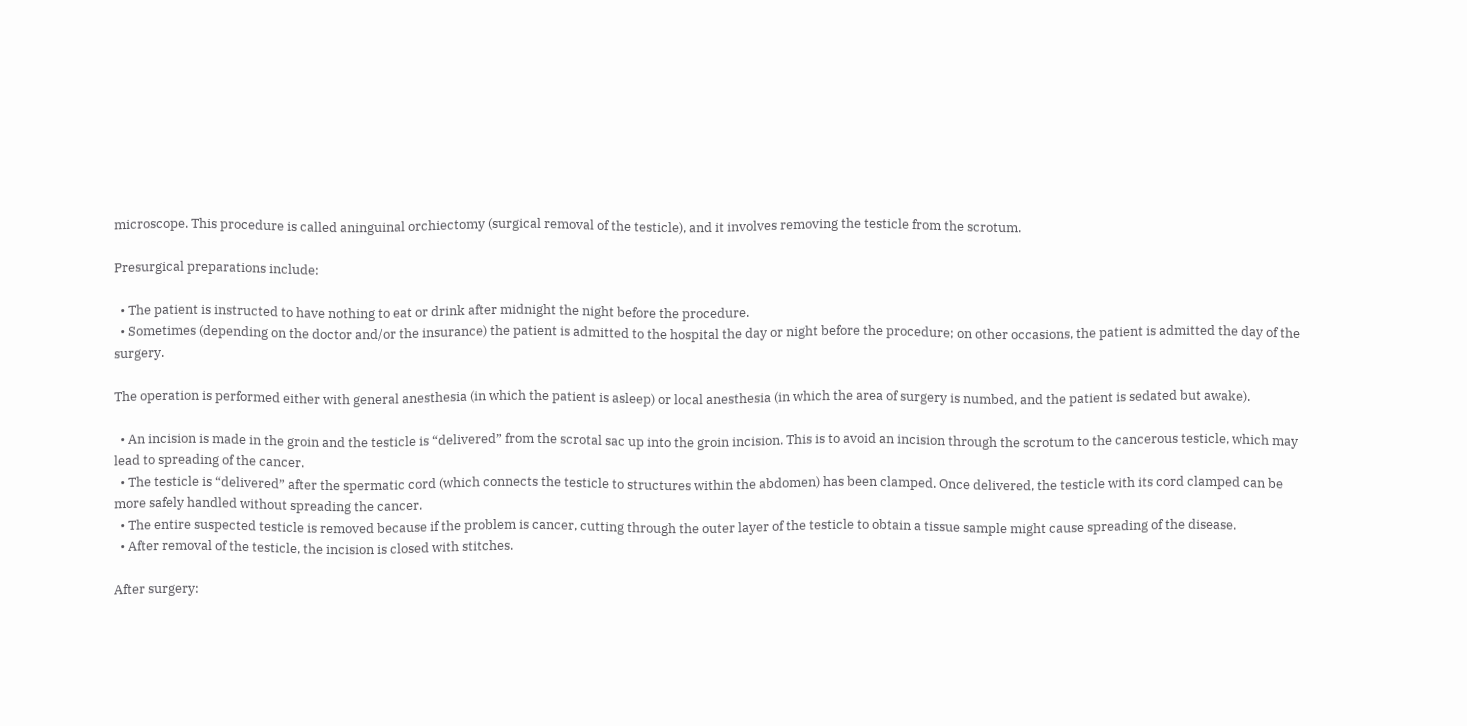microscope. This procedure is called aninguinal orchiectomy (surgical removal of the testicle), and it involves removing the testicle from the scrotum.

Presurgical preparations include:

  • The patient is instructed to have nothing to eat or drink after midnight the night before the procedure.
  • Sometimes (depending on the doctor and/or the insurance) the patient is admitted to the hospital the day or night before the procedure; on other occasions, the patient is admitted the day of the surgery.

The operation is performed either with general anesthesia (in which the patient is asleep) or local anesthesia (in which the area of surgery is numbed, and the patient is sedated but awake).

  • An incision is made in the groin and the testicle is “delivered” from the scrotal sac up into the groin incision. This is to avoid an incision through the scrotum to the cancerous testicle, which may lead to spreading of the cancer.
  • The testicle is “delivered” after the spermatic cord (which connects the testicle to structures within the abdomen) has been clamped. Once delivered, the testicle with its cord clamped can be more safely handled without spreading the cancer.
  • The entire suspected testicle is removed because if the problem is cancer, cutting through the outer layer of the testicle to obtain a tissue sample might cause spreading of the disease.
  • After removal of the testicle, the incision is closed with stitches.

After surgery: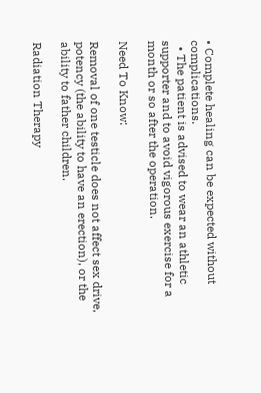• Complete healing can be expected without complications.
  • The patient is advised to wear an athletic supporter and to avoid vigorous exercise for a month or so after the operation.

Need To Know:

Removal of one testicle does not affect sex drive, potency (the ability to have an erection), or the ability to father children.

Radiation Therapy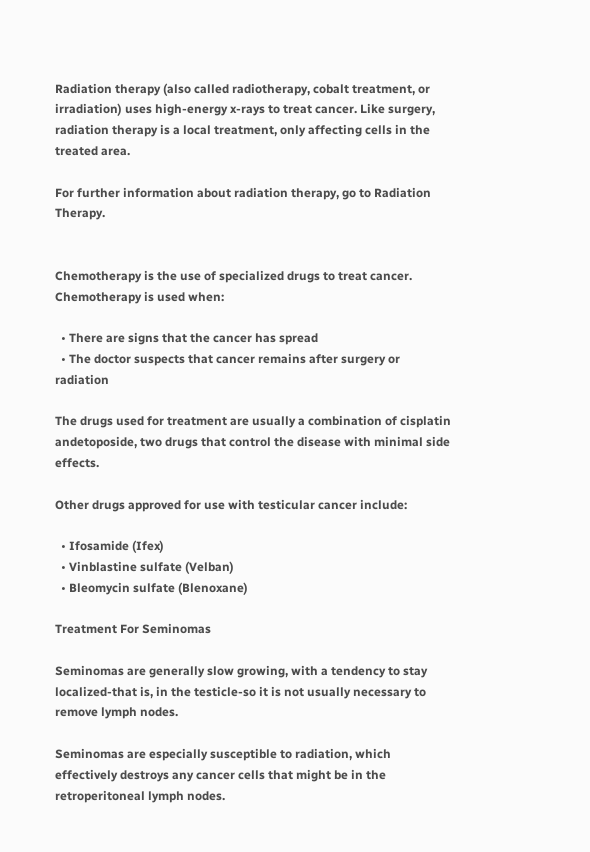Radiation therapy (also called radiotherapy, cobalt treatment, or irradiation) uses high-energy x-rays to treat cancer. Like surgery, radiation therapy is a local treatment, only affecting cells in the treated area.

For further information about radiation therapy, go to Radiation Therapy.


Chemotherapy is the use of specialized drugs to treat cancer. Chemotherapy is used when:

  • There are signs that the cancer has spread
  • The doctor suspects that cancer remains after surgery or radiation

The drugs used for treatment are usually a combination of cisplatin andetoposide, two drugs that control the disease with minimal side effects.

Other drugs approved for use with testicular cancer include:

  • Ifosamide (Ifex)
  • Vinblastine sulfate (Velban)
  • Bleomycin sulfate (Blenoxane)

Treatment For Seminomas

Seminomas are generally slow growing, with a tendency to stay localized-that is, in the testicle-so it is not usually necessary to remove lymph nodes.

Seminomas are especially susceptible to radiation, which effectively destroys any cancer cells that might be in the retroperitoneal lymph nodes.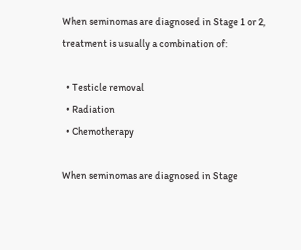When seminomas are diagnosed in Stage 1 or 2, treatment is usually a combination of:

  • Testicle removal
  • Radiation
  • Chemotherapy

When seminomas are diagnosed in Stage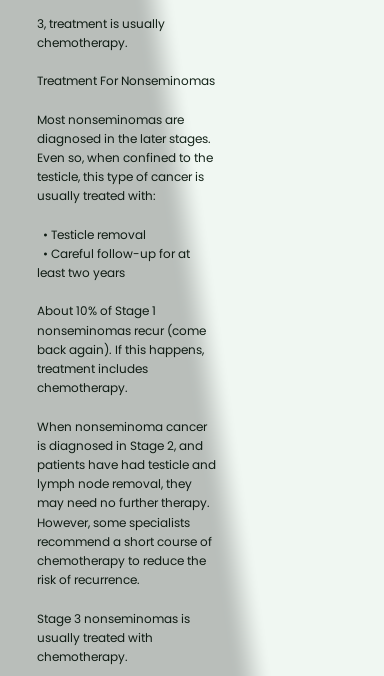3, treatment is usually chemotherapy.

Treatment For Nonseminomas

Most nonseminomas are diagnosed in the later stages. Even so, when confined to the testicle, this type of cancer is usually treated with:

  • Testicle removal
  • Careful follow-up for at least two years

About 10% of Stage 1 nonseminomas recur (come back again). If this happens, treatment includes chemotherapy.

When nonseminoma cancer is diagnosed in Stage 2, and patients have had testicle and lymph node removal, they may need no further therapy. However, some specialists recommend a short course of chemotherapy to reduce the risk of recurrence.

Stage 3 nonseminomas is usually treated with chemotherapy.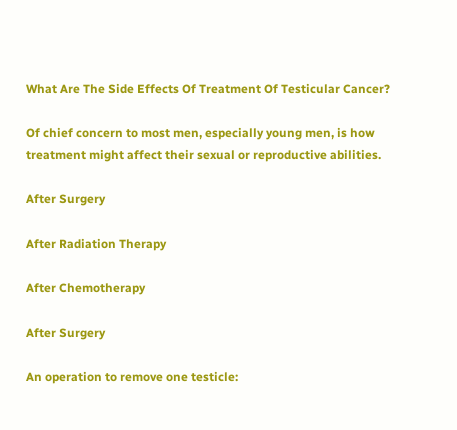What Are The Side Effects Of Treatment Of Testicular Cancer?

Of chief concern to most men, especially young men, is how treatment might affect their sexual or reproductive abilities.

After Surgery

After Radiation Therapy

After Chemotherapy

After Surgery

An operation to remove one testicle: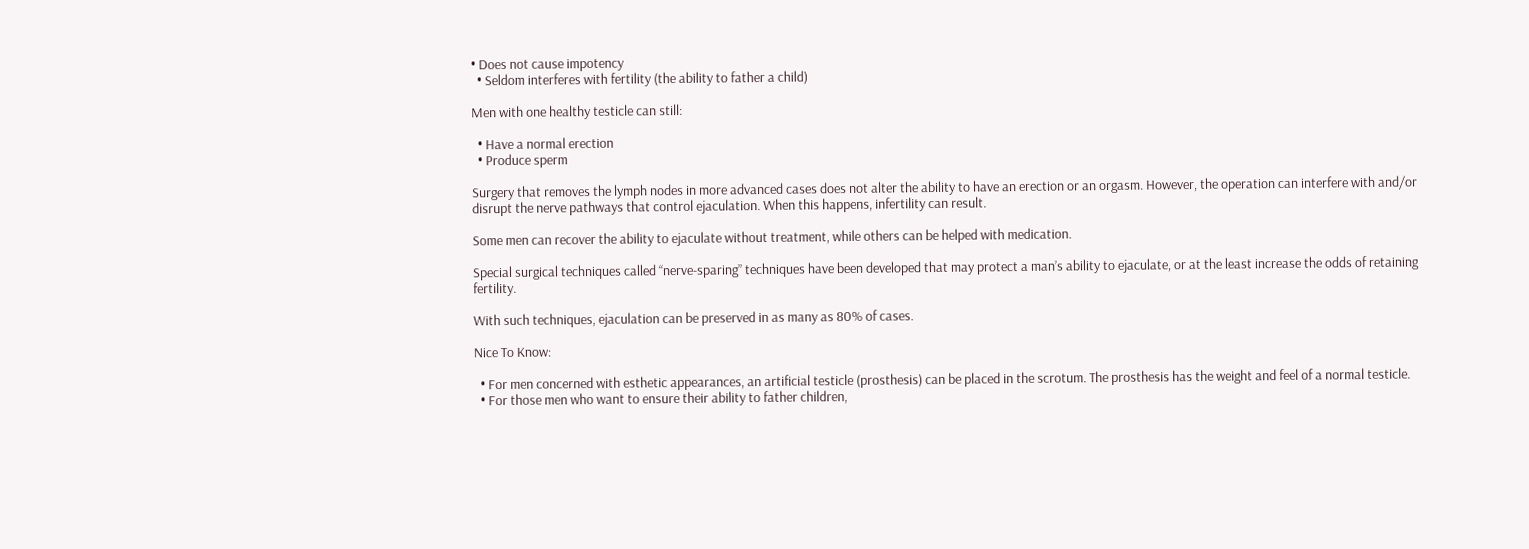• Does not cause impotency
  • Seldom interferes with fertility (the ability to father a child)

Men with one healthy testicle can still:

  • Have a normal erection
  • Produce sperm

Surgery that removes the lymph nodes in more advanced cases does not alter the ability to have an erection or an orgasm. However, the operation can interfere with and/or disrupt the nerve pathways that control ejaculation. When this happens, infertility can result.

Some men can recover the ability to ejaculate without treatment, while others can be helped with medication.

Special surgical techniques called “nerve-sparing” techniques have been developed that may protect a man’s ability to ejaculate, or at the least increase the odds of retaining fertility.

With such techniques, ejaculation can be preserved in as many as 80% of cases.

Nice To Know:

  • For men concerned with esthetic appearances, an artificial testicle (prosthesis) can be placed in the scrotum. The prosthesis has the weight and feel of a normal testicle.
  • For those men who want to ensure their ability to father children,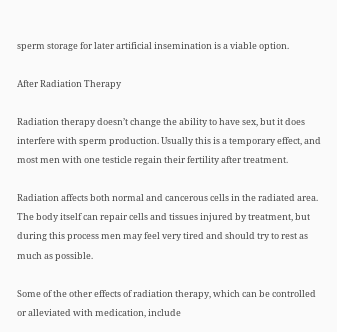sperm storage for later artificial insemination is a viable option.

After Radiation Therapy

Radiation therapy doesn’t change the ability to have sex, but it does interfere with sperm production. Usually this is a temporary effect, and most men with one testicle regain their fertility after treatment.

Radiation affects both normal and cancerous cells in the radiated area. The body itself can repair cells and tissues injured by treatment, but during this process men may feel very tired and should try to rest as much as possible.

Some of the other effects of radiation therapy, which can be controlled or alleviated with medication, include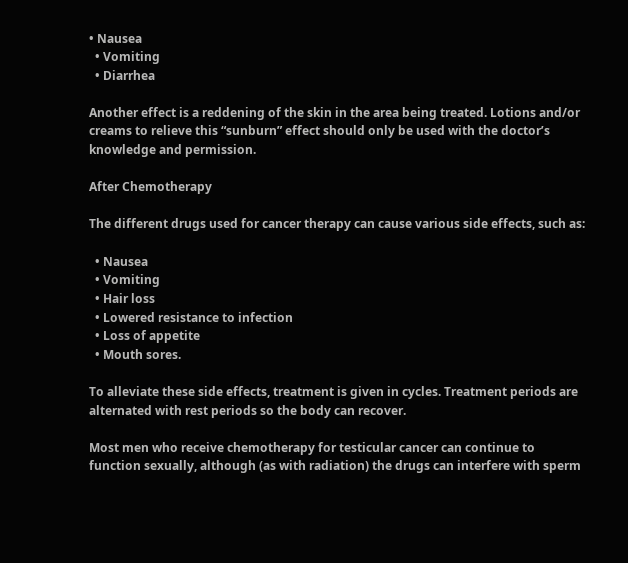• Nausea
  • Vomiting
  • Diarrhea

Another effect is a reddening of the skin in the area being treated. Lotions and/or creams to relieve this “sunburn” effect should only be used with the doctor’s knowledge and permission.

After Chemotherapy

The different drugs used for cancer therapy can cause various side effects, such as:

  • Nausea
  • Vomiting
  • Hair loss
  • Lowered resistance to infection
  • Loss of appetite
  • Mouth sores.

To alleviate these side effects, treatment is given in cycles. Treatment periods are alternated with rest periods so the body can recover.

Most men who receive chemotherapy for testicular cancer can continue to function sexually, although (as with radiation) the drugs can interfere with sperm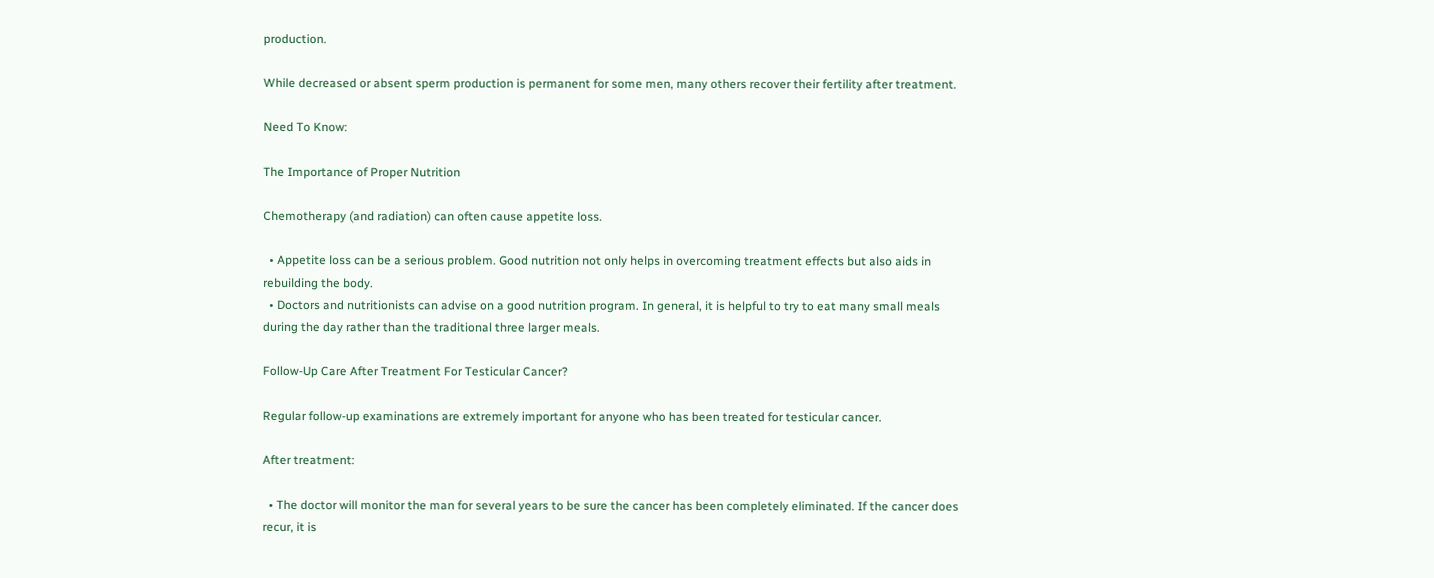production.

While decreased or absent sperm production is permanent for some men, many others recover their fertility after treatment.

Need To Know:

The Importance of Proper Nutrition

Chemotherapy (and radiation) can often cause appetite loss.

  • Appetite loss can be a serious problem. Good nutrition not only helps in overcoming treatment effects but also aids in rebuilding the body.
  • Doctors and nutritionists can advise on a good nutrition program. In general, it is helpful to try to eat many small meals during the day rather than the traditional three larger meals.

Follow-Up Care After Treatment For Testicular Cancer?

Regular follow-up examinations are extremely important for anyone who has been treated for testicular cancer.

After treatment:

  • The doctor will monitor the man for several years to be sure the cancer has been completely eliminated. If the cancer does recur, it is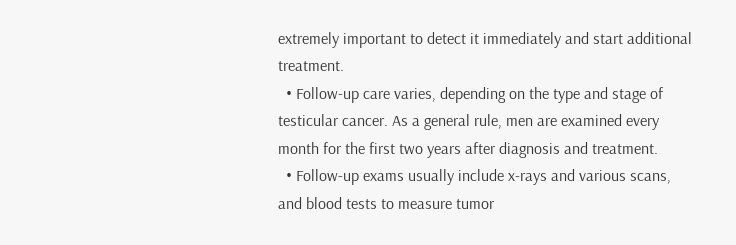extremely important to detect it immediately and start additional treatment.
  • Follow-up care varies, depending on the type and stage of testicular cancer. As a general rule, men are examined every month for the first two years after diagnosis and treatment.
  • Follow-up exams usually include x-rays and various scans, and blood tests to measure tumor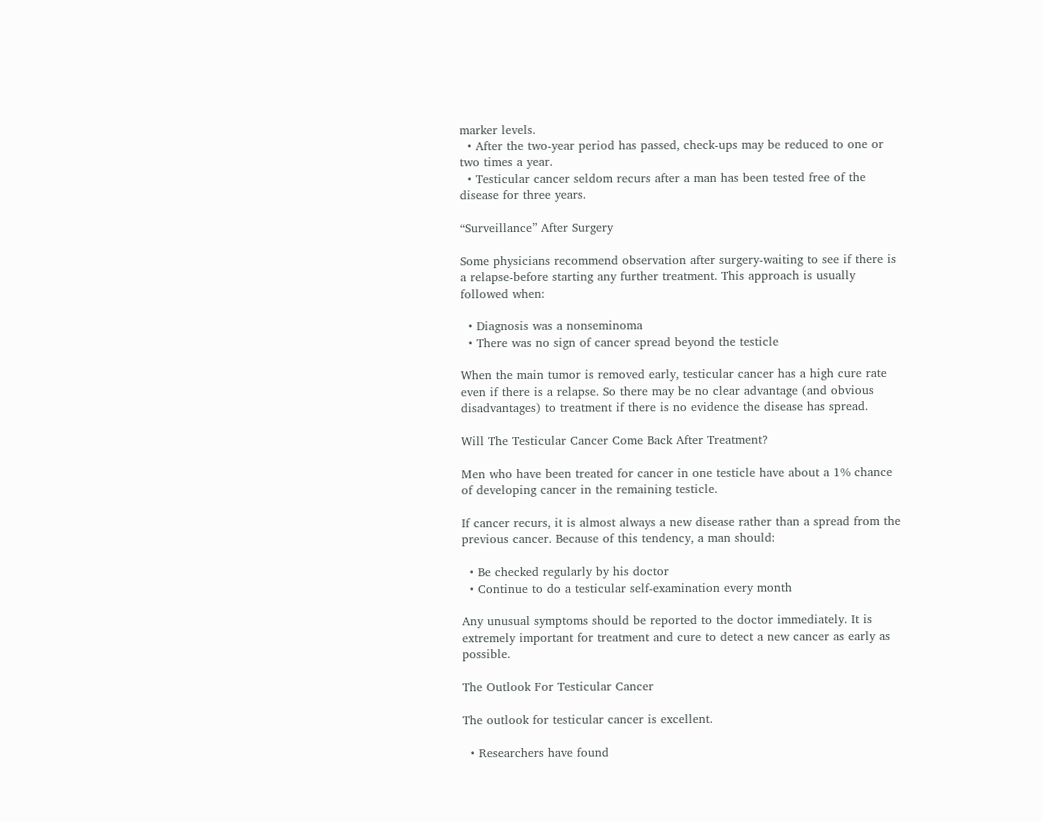marker levels.
  • After the two-year period has passed, check-ups may be reduced to one or two times a year.
  • Testicular cancer seldom recurs after a man has been tested free of the disease for three years.

“Surveillance” After Surgery

Some physicians recommend observation after surgery-waiting to see if there is a relapse-before starting any further treatment. This approach is usually followed when:

  • Diagnosis was a nonseminoma
  • There was no sign of cancer spread beyond the testicle

When the main tumor is removed early, testicular cancer has a high cure rate even if there is a relapse. So there may be no clear advantage (and obvious disadvantages) to treatment if there is no evidence the disease has spread.

Will The Testicular Cancer Come Back After Treatment?

Men who have been treated for cancer in one testicle have about a 1% chance of developing cancer in the remaining testicle.

If cancer recurs, it is almost always a new disease rather than a spread from the previous cancer. Because of this tendency, a man should:

  • Be checked regularly by his doctor
  • Continue to do a testicular self-examination every month

Any unusual symptoms should be reported to the doctor immediately. It is extremely important for treatment and cure to detect a new cancer as early as possible.

The Outlook For Testicular Cancer

The outlook for testicular cancer is excellent.

  • Researchers have found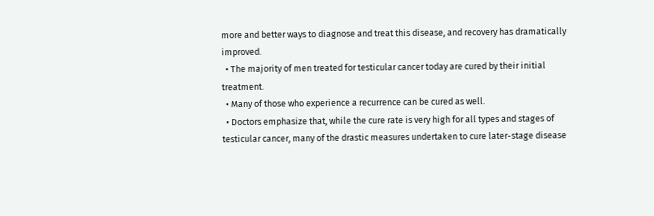more and better ways to diagnose and treat this disease, and recovery has dramatically improved.
  • The majority of men treated for testicular cancer today are cured by their initial treatment.
  • Many of those who experience a recurrence can be cured as well.
  • Doctors emphasize that, while the cure rate is very high for all types and stages of testicular cancer, many of the drastic measures undertaken to cure later-stage disease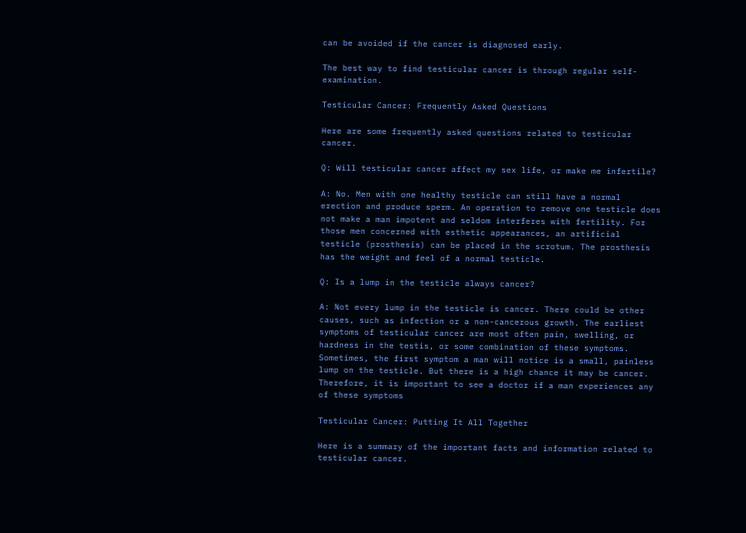can be avoided if the cancer is diagnosed early.

The best way to find testicular cancer is through regular self-examination.

Testicular Cancer: Frequently Asked Questions

Here are some frequently asked questions related to testicular cancer.

Q: Will testicular cancer affect my sex life, or make me infertile?

A: No. Men with one healthy testicle can still have a normal erection and produce sperm. An operation to remove one testicle does not make a man impotent and seldom interferes with fertility. For those men concerned with esthetic appearances, an artificial testicle (prosthesis) can be placed in the scrotum. The prosthesis has the weight and feel of a normal testicle.

Q: Is a lump in the testicle always cancer?

A: Not every lump in the testicle is cancer. There could be other causes, such as infection or a non-cancerous growth. The earliest symptoms of testicular cancer are most often pain, swelling, or hardness in the testis, or some combination of these symptoms. Sometimes, the first symptom a man will notice is a small, painless lump on the testicle. But there is a high chance it may be cancer. Therefore, it is important to see a doctor if a man experiences any of these symptoms

Testicular Cancer: Putting It All Together

Here is a summary of the important facts and information related to testicular cancer.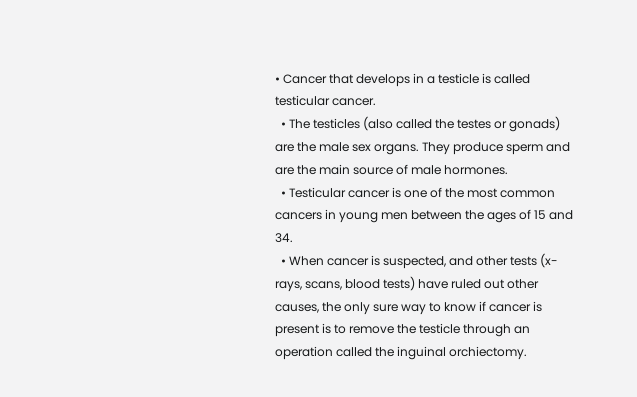• Cancer that develops in a testicle is called testicular cancer.
  • The testicles (also called the testes or gonads) are the male sex organs. They produce sperm and are the main source of male hormones.
  • Testicular cancer is one of the most common cancers in young men between the ages of 15 and 34.
  • When cancer is suspected, and other tests (x-rays, scans, blood tests) have ruled out other causes, the only sure way to know if cancer is present is to remove the testicle through an operation called the inguinal orchiectomy.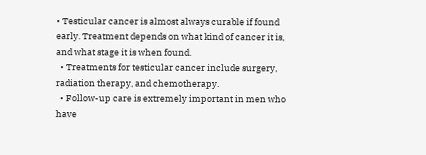• Testicular cancer is almost always curable if found early. Treatment depends on what kind of cancer it is, and what stage it is when found.
  • Treatments for testicular cancer include surgery, radiation therapy, and chemotherapy.
  • Follow-up care is extremely important in men who have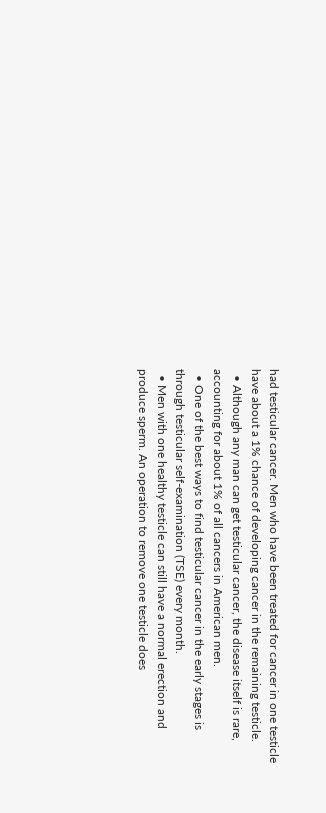had testicular cancer. Men who have been treated for cancer in one testicle have about a 1% chance of developing cancer in the remaining testicle.
  • Although any man can get testicular cancer, the disease itself is rare, accounting for about 1% of all cancers in American men.
  • One of the best ways to find testicular cancer in the early stages is through testicular self-examination (TSE) every month.
  • Men with one healthy testicle can still have a normal erection and produce sperm. An operation to remove one testicle does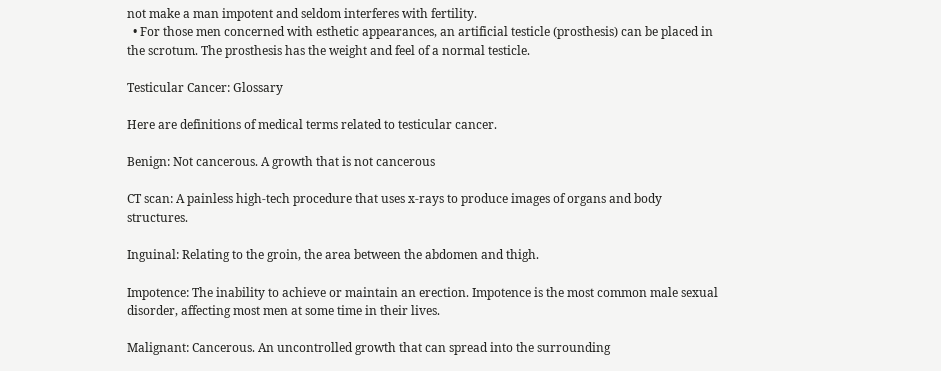not make a man impotent and seldom interferes with fertility.
  • For those men concerned with esthetic appearances, an artificial testicle (prosthesis) can be placed in the scrotum. The prosthesis has the weight and feel of a normal testicle.

Testicular Cancer: Glossary

Here are definitions of medical terms related to testicular cancer.

Benign: Not cancerous. A growth that is not cancerous

CT scan: A painless high-tech procedure that uses x-rays to produce images of organs and body structures.

Inguinal: Relating to the groin, the area between the abdomen and thigh.

Impotence: The inability to achieve or maintain an erection. Impotence is the most common male sexual disorder, affecting most men at some time in their lives.

Malignant: Cancerous. An uncontrolled growth that can spread into the surrounding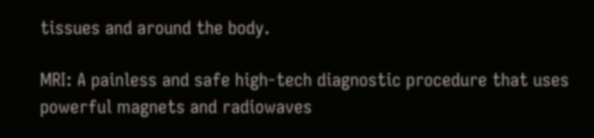tissues and around the body.

MRI: A painless and safe high-tech diagnostic procedure that uses powerful magnets and radiowaves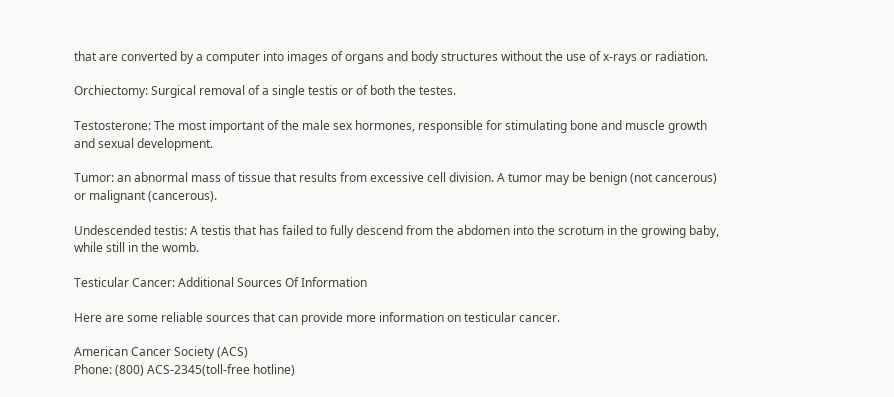that are converted by a computer into images of organs and body structures without the use of x-rays or radiation.

Orchiectomy: Surgical removal of a single testis or of both the testes.

Testosterone: The most important of the male sex hormones, responsible for stimulating bone and muscle growth and sexual development.

Tumor: an abnormal mass of tissue that results from excessive cell division. A tumor may be benign (not cancerous) or malignant (cancerous).

Undescended testis: A testis that has failed to fully descend from the abdomen into the scrotum in the growing baby, while still in the womb.

Testicular Cancer: Additional Sources Of Information

Here are some reliable sources that can provide more information on testicular cancer.

American Cancer Society (ACS)
Phone: (800) ACS-2345(toll-free hotline)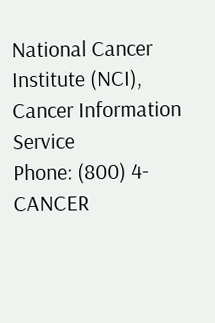National Cancer Institute (NCI), Cancer Information Service
Phone: (800) 4-CANCER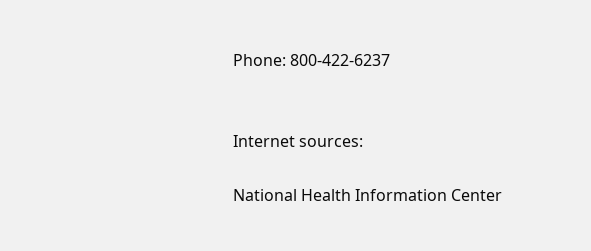Phone: 800-422-6237


Internet sources:

National Health Information Center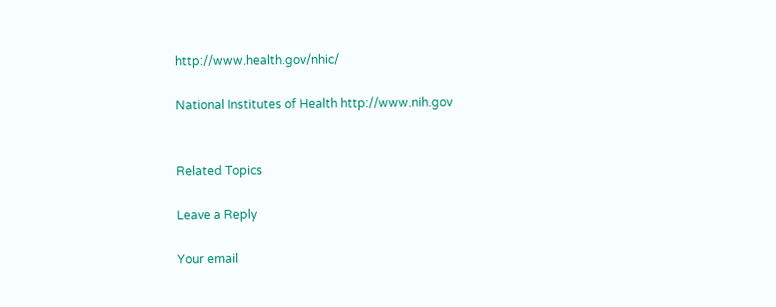http://www.health.gov/nhic/

National Institutes of Health http://www.nih.gov


Related Topics

Leave a Reply

Your email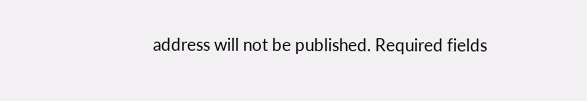address will not be published. Required fields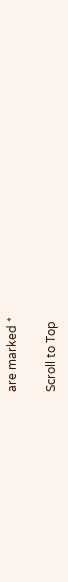are marked *

Scroll to Top